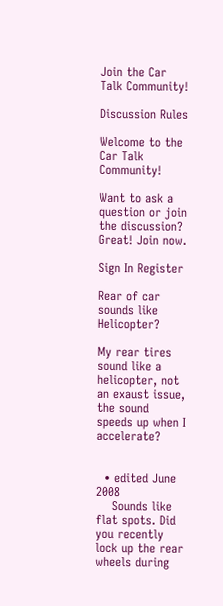Join the Car Talk Community!

Discussion Rules

Welcome to the Car Talk Community!

Want to ask a question or join the discussion? Great! Join now.

Sign In Register

Rear of car sounds like Helicopter?

My rear tires sound like a helicopter, not an exaust issue, the sound speeds up when I accelerate?


  • edited June 2008
    Sounds like flat spots. Did you recently lock up the rear wheels during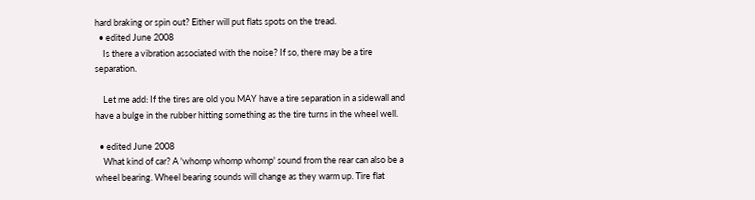hard braking or spin out? Either will put flats spots on the tread.
  • edited June 2008
    Is there a vibration associated with the noise? If so, there may be a tire separation.

    Let me add: If the tires are old you MAY have a tire separation in a sidewall and have a bulge in the rubber hitting something as the tire turns in the wheel well.

  • edited June 2008
    What kind of car? A 'whomp whomp whomp' sound from the rear can also be a wheel bearing. Wheel bearing sounds will change as they warm up. Tire flat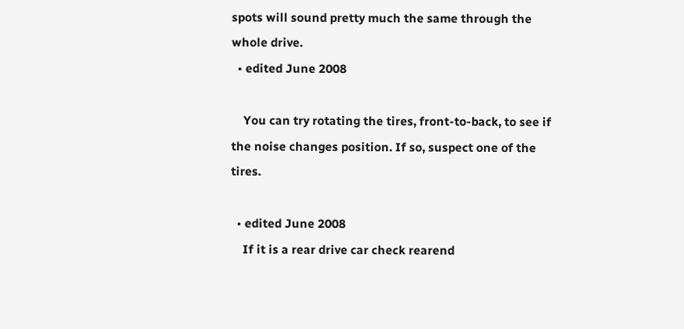spots will sound pretty much the same through the whole drive.
  • edited June 2008

    You can try rotating the tires, front-to-back, to see if the noise changes position. If so, suspect one of the tires.

  • edited June 2008
    If it is a rear drive car check rearend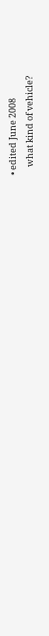• edited June 2008
    what kind of vehicle?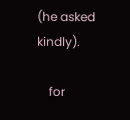(he asked kindly).

    for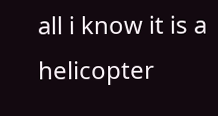all i know it is a helicopter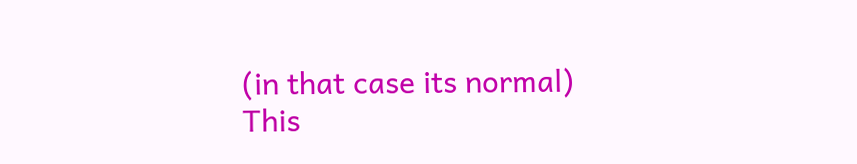(in that case its normal)
This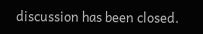discussion has been closed.